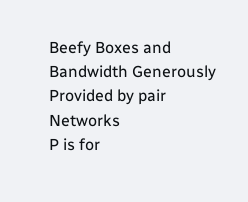Beefy Boxes and Bandwidth Generously Provided by pair Networks
P is for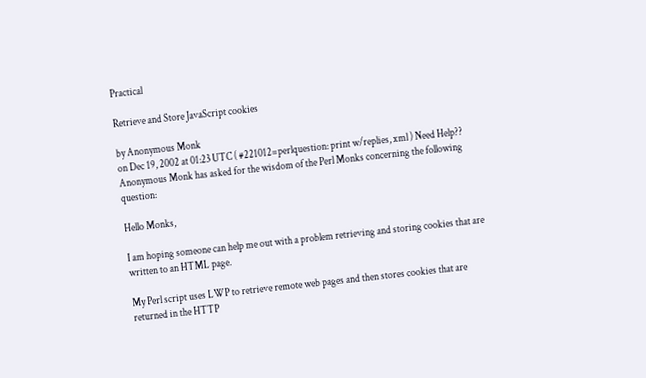Practical

Retrieve and Store JavaScript cookies

by Anonymous Monk
on Dec 19, 2002 at 01:23 UTC ( #221012=perlquestion: print w/replies, xml ) Need Help??
Anonymous Monk has asked for the wisdom of the Perl Monks concerning the following question:

Hello Monks,

I am hoping someone can help me out with a problem retrieving and storing cookies that are written to an HTML page.

My Perl script uses LWP to retrieve remote web pages and then stores cookies that are returned in the HTTP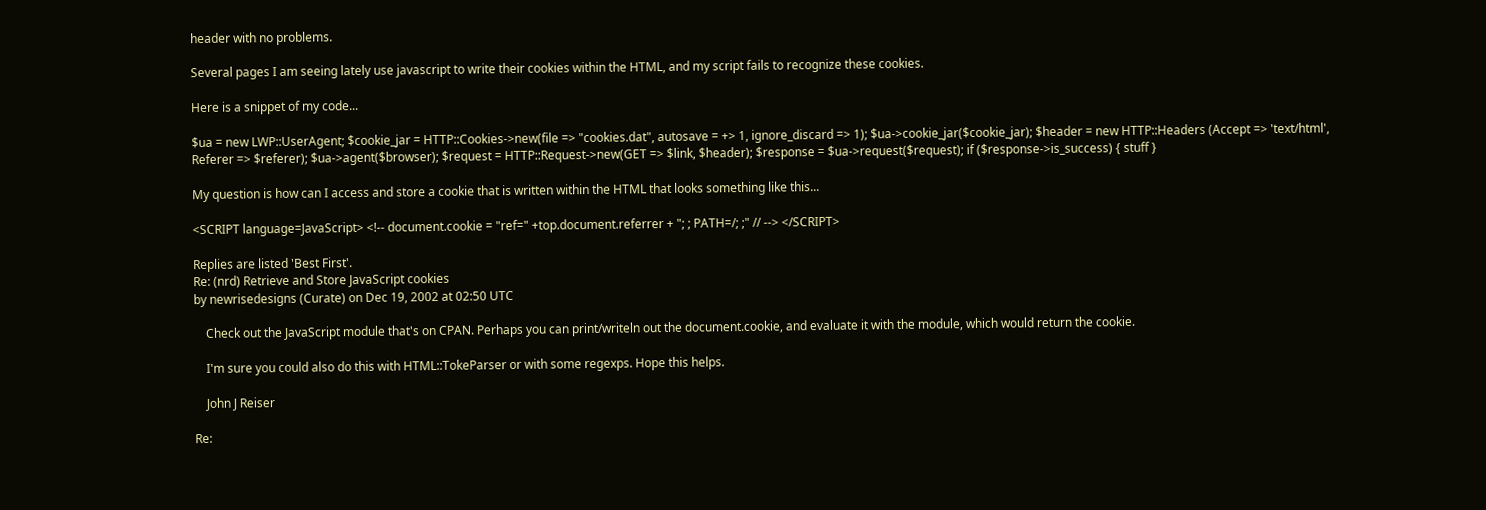header with no problems.

Several pages I am seeing lately use javascript to write their cookies within the HTML, and my script fails to recognize these cookies.

Here is a snippet of my code...

$ua = new LWP::UserAgent; $cookie_jar = HTTP::Cookies->new(file => "cookies.dat", autosave = +> 1, ignore_discard => 1); $ua->cookie_jar($cookie_jar); $header = new HTTP::Headers (Accept => 'text/html', Referer => $referer); $ua->agent($browser); $request = HTTP::Request->new(GET => $link, $header); $response = $ua->request($request); if ($response->is_success) { stuff }

My question is how can I access and store a cookie that is written within the HTML that looks something like this...

<SCRIPT language=JavaScript> <!-- document.cookie = "ref=" +top.document.referrer + "; ; PATH=/; ;" // --> </SCRIPT>

Replies are listed 'Best First'.
Re: (nrd) Retrieve and Store JavaScript cookies
by newrisedesigns (Curate) on Dec 19, 2002 at 02:50 UTC

    Check out the JavaScript module that's on CPAN. Perhaps you can print/writeln out the document.cookie, and evaluate it with the module, which would return the cookie.

    I'm sure you could also do this with HTML::TokeParser or with some regexps. Hope this helps.

    John J Reiser

Re: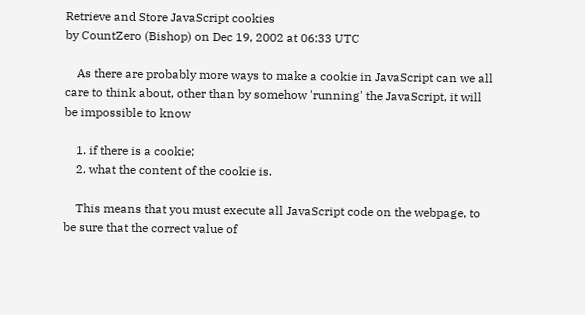Retrieve and Store JavaScript cookies
by CountZero (Bishop) on Dec 19, 2002 at 06:33 UTC

    As there are probably more ways to make a cookie in JavaScript can we all care to think about, other than by somehow 'running' the JavaScript, it will be impossible to know

    1. if there is a cookie;
    2. what the content of the cookie is.

    This means that you must execute all JavaScript code on the webpage, to be sure that the correct value of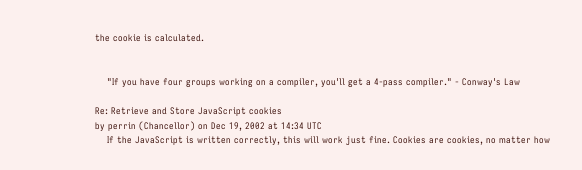the cookie is calculated.


    "If you have four groups working on a compiler, you'll get a 4-pass compiler." - Conway's Law

Re: Retrieve and Store JavaScript cookies
by perrin (Chancellor) on Dec 19, 2002 at 14:34 UTC
    If the JavaScript is written correctly, this will work just fine. Cookies are cookies, no matter how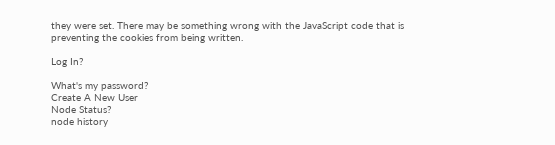they were set. There may be something wrong with the JavaScript code that is preventing the cookies from being written.

Log In?

What's my password?
Create A New User
Node Status?
node history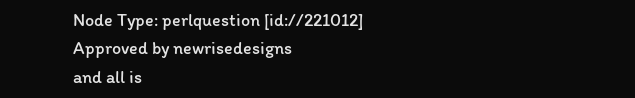Node Type: perlquestion [id://221012]
Approved by newrisedesigns
and all is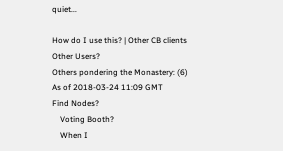quiet...

How do I use this? | Other CB clients
Other Users?
Others pondering the Monastery: (6)
As of 2018-03-24 11:09 GMT
Find Nodes?
    Voting Booth?
    When I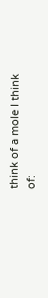think of a mole I think of: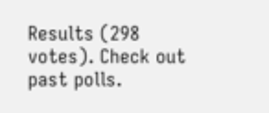Results (298 votes). Check out past polls.